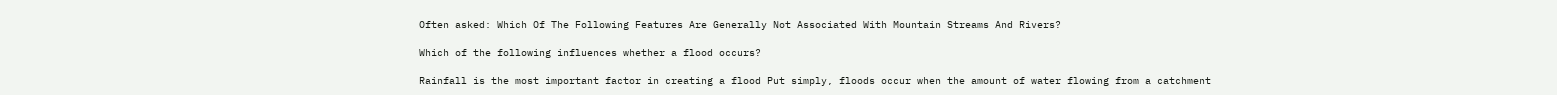Often asked: Which Of The Following Features Are Generally Not Associated With Mountain Streams And Rivers?

Which of the following influences whether a flood occurs?

Rainfall is the most important factor in creating a flood Put simply, floods occur when the amount of water flowing from a catchment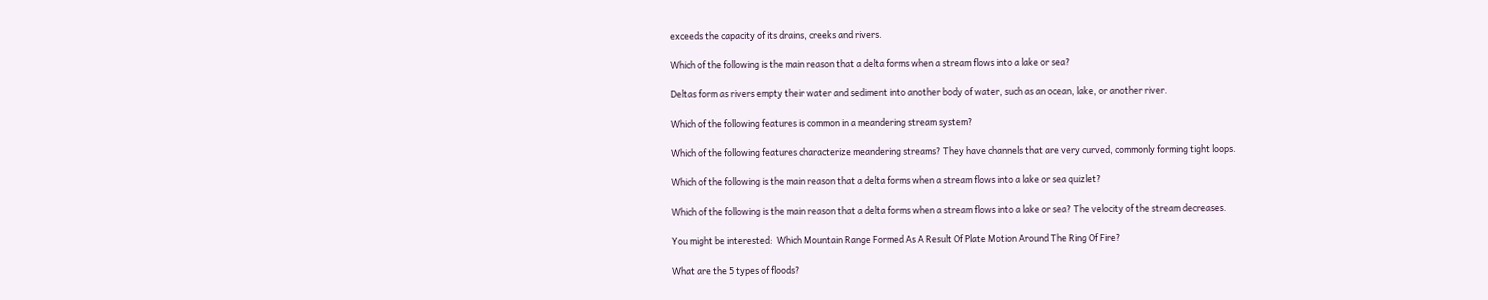exceeds the capacity of its drains, creeks and rivers.

Which of the following is the main reason that a delta forms when a stream flows into a lake or sea?

Deltas form as rivers empty their water and sediment into another body of water, such as an ocean, lake, or another river.

Which of the following features is common in a meandering stream system?

Which of the following features characterize meandering streams? They have channels that are very curved, commonly forming tight loops.

Which of the following is the main reason that a delta forms when a stream flows into a lake or sea quizlet?

Which of the following is the main reason that a delta forms when a stream flows into a lake or sea? The velocity of the stream decreases.

You might be interested:  Which Mountain Range Formed As A Result Of Plate Motion Around The Ring Of Fire?

What are the 5 types of floods?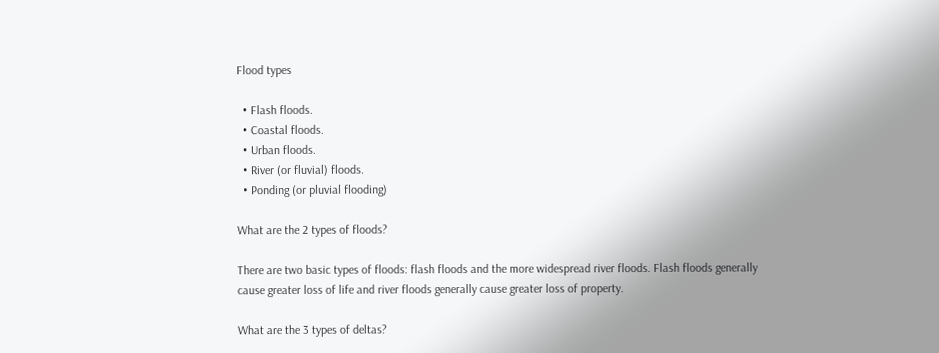Flood types

  • Flash floods.
  • Coastal floods.
  • Urban floods.
  • River (or fluvial) floods.
  • Ponding (or pluvial flooding)

What are the 2 types of floods?

There are two basic types of floods: flash floods and the more widespread river floods. Flash floods generally cause greater loss of life and river floods generally cause greater loss of property.

What are the 3 types of deltas?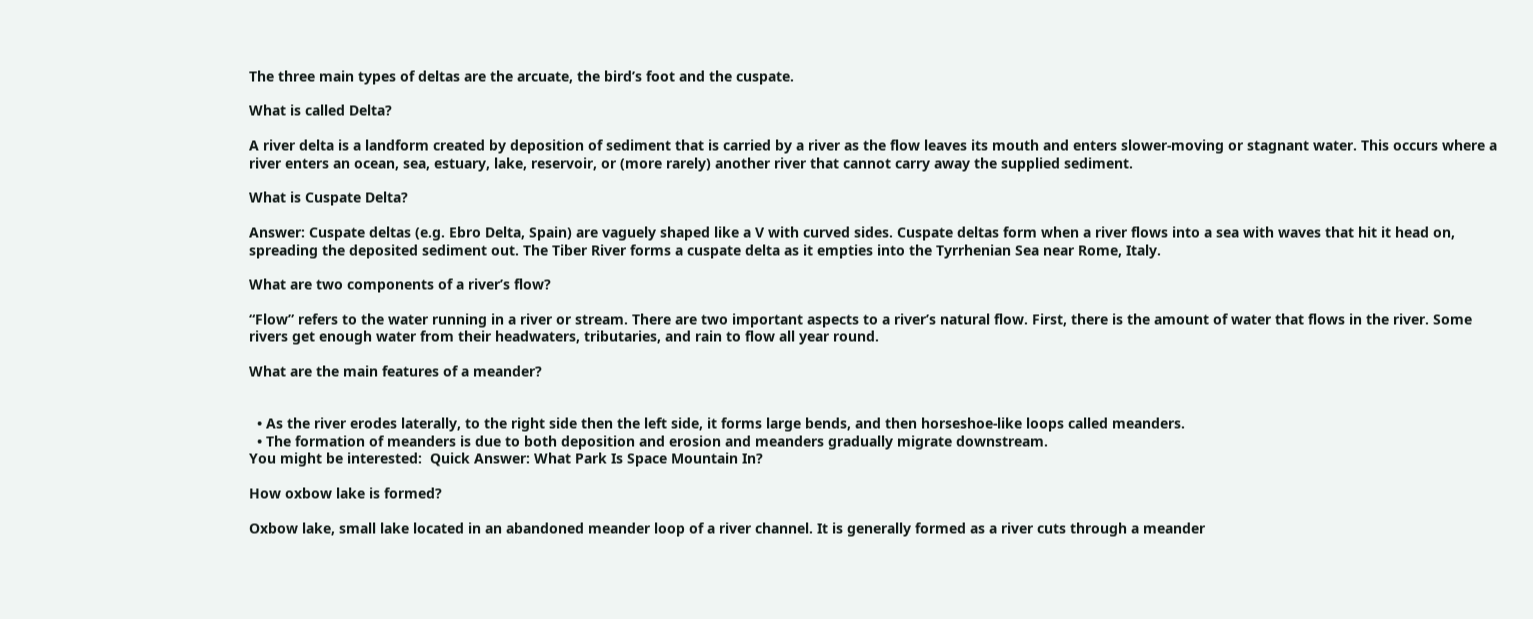The three main types of deltas are the arcuate, the bird’s foot and the cuspate.

What is called Delta?

A river delta is a landform created by deposition of sediment that is carried by a river as the flow leaves its mouth and enters slower-moving or stagnant water. This occurs where a river enters an ocean, sea, estuary, lake, reservoir, or (more rarely) another river that cannot carry away the supplied sediment.

What is Cuspate Delta?

Answer: Cuspate deltas (e.g. Ebro Delta, Spain) are vaguely shaped like a V with curved sides. Cuspate deltas form when a river flows into a sea with waves that hit it head on, spreading the deposited sediment out. The Tiber River forms a cuspate delta as it empties into the Tyrrhenian Sea near Rome, Italy.

What are two components of a river’s flow?

“Flow” refers to the water running in a river or stream. There are two important aspects to a river’s natural flow. First, there is the amount of water that flows in the river. Some rivers get enough water from their headwaters, tributaries, and rain to flow all year round.

What are the main features of a meander?


  • As the river erodes laterally, to the right side then the left side, it forms large bends, and then horseshoe-like loops called meanders.
  • The formation of meanders is due to both deposition and erosion and meanders gradually migrate downstream.
You might be interested:  Quick Answer: What Park Is Space Mountain In?

How oxbow lake is formed?

Oxbow lake, small lake located in an abandoned meander loop of a river channel. It is generally formed as a river cuts through a meander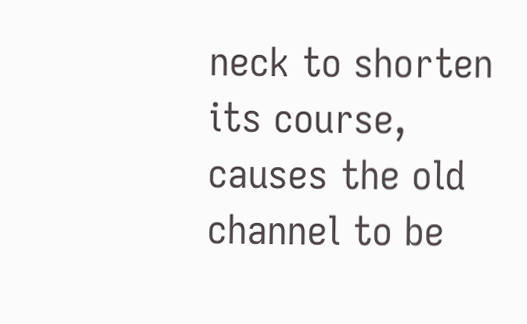neck to shorten its course, causes the old channel to be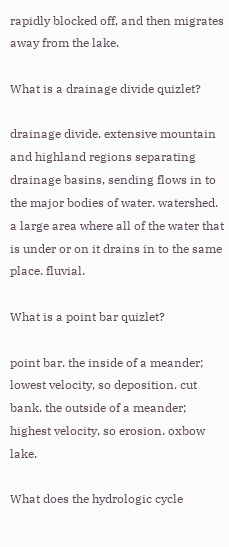rapidly blocked off, and then migrates away from the lake.

What is a drainage divide quizlet?

drainage divide. extensive mountain and highland regions separating drainage basins, sending flows in to the major bodies of water. watershed. a large area where all of the water that is under or on it drains in to the same place. fluvial.

What is a point bar quizlet?

point bar. the inside of a meander; lowest velocity, so deposition. cut bank. the outside of a meander; highest velocity, so erosion. oxbow lake.

What does the hydrologic cycle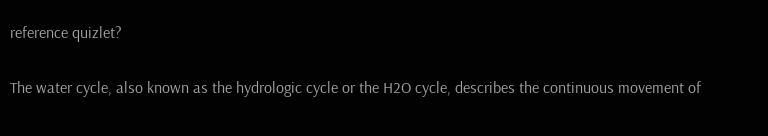reference quizlet?

The water cycle, also known as the hydrologic cycle or the H2O cycle, describes the continuous movement of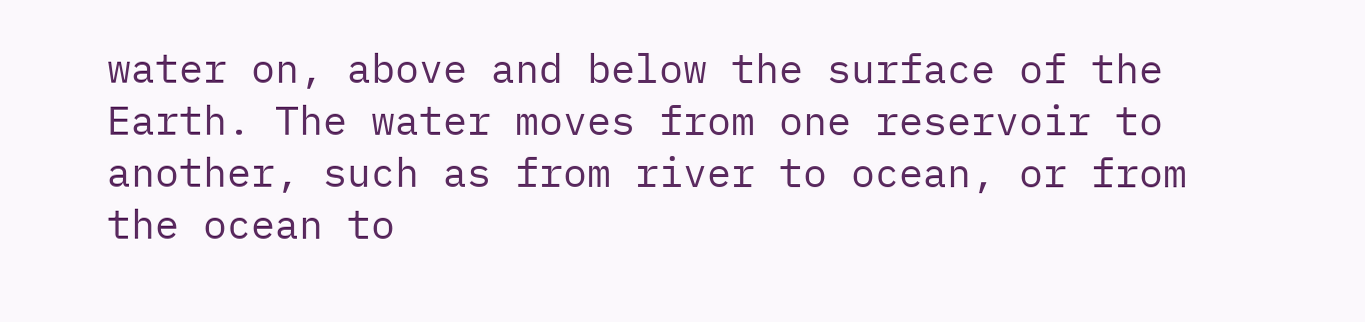water on, above and below the surface of the Earth. The water moves from one reservoir to another, such as from river to ocean, or from the ocean to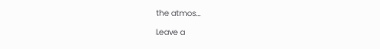the atmos…

Leave a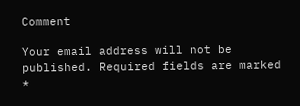Comment

Your email address will not be published. Required fields are marked *